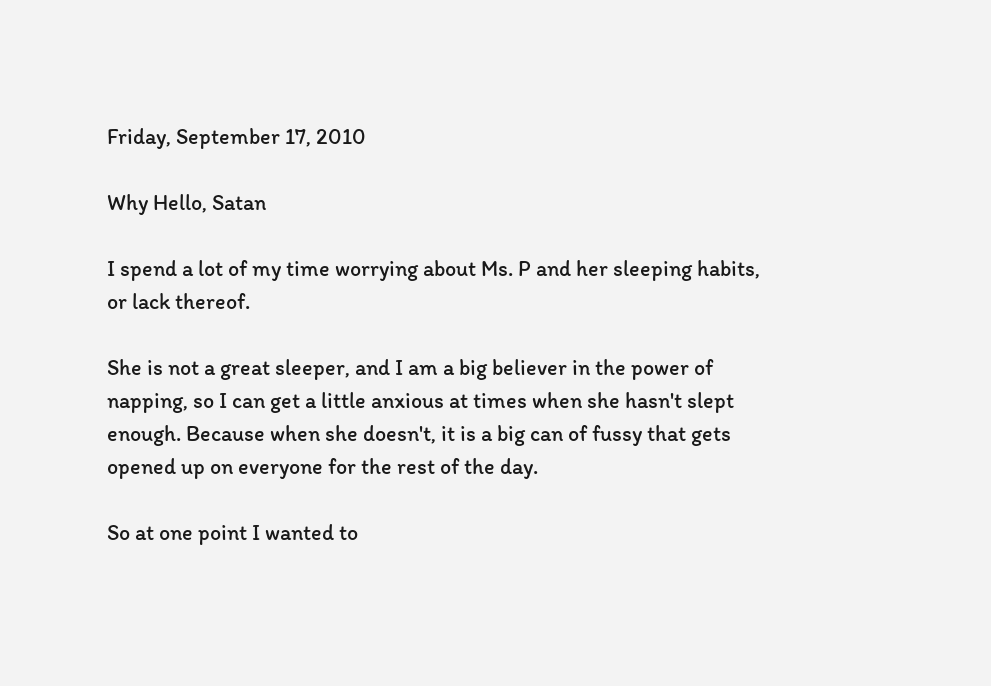Friday, September 17, 2010

Why Hello, Satan

I spend a lot of my time worrying about Ms. P and her sleeping habits, or lack thereof.

She is not a great sleeper, and I am a big believer in the power of napping, so I can get a little anxious at times when she hasn't slept enough. Because when she doesn't, it is a big can of fussy that gets opened up on everyone for the rest of the day.

So at one point I wanted to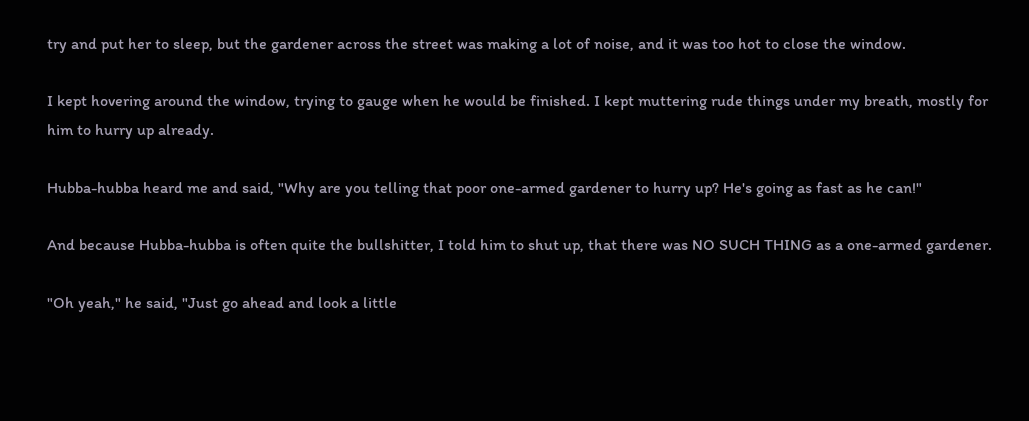try and put her to sleep, but the gardener across the street was making a lot of noise, and it was too hot to close the window.

I kept hovering around the window, trying to gauge when he would be finished. I kept muttering rude things under my breath, mostly for him to hurry up already.

Hubba-hubba heard me and said, "Why are you telling that poor one-armed gardener to hurry up? He's going as fast as he can!"

And because Hubba-hubba is often quite the bullshitter, I told him to shut up, that there was NO SUCH THING as a one-armed gardener.

"Oh yeah," he said, "Just go ahead and look a little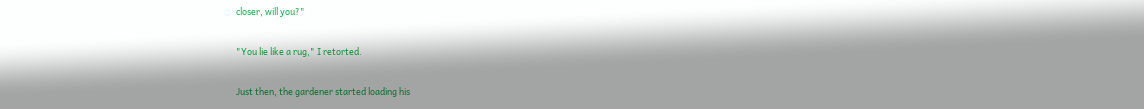closer, will you?"

"You lie like a rug," I retorted.

Just then, the gardener started loading his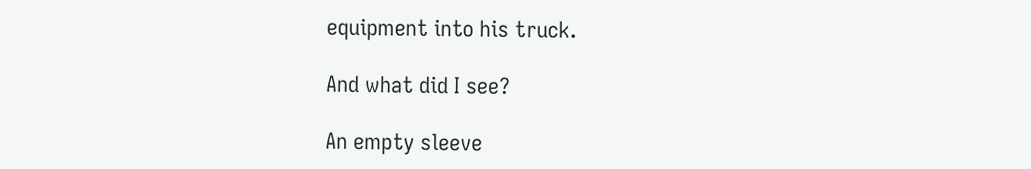equipment into his truck.

And what did I see?

An empty sleeve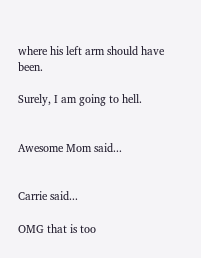where his left arm should have been.

Surely, I am going to hell.


Awesome Mom said...


Carrie said...

OMG that is too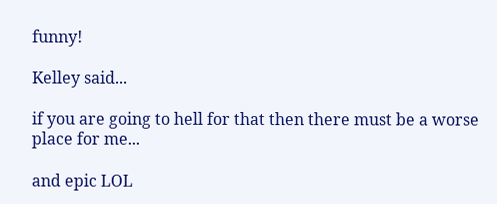funny!

Kelley said...

if you are going to hell for that then there must be a worse place for me...

and epic LOL